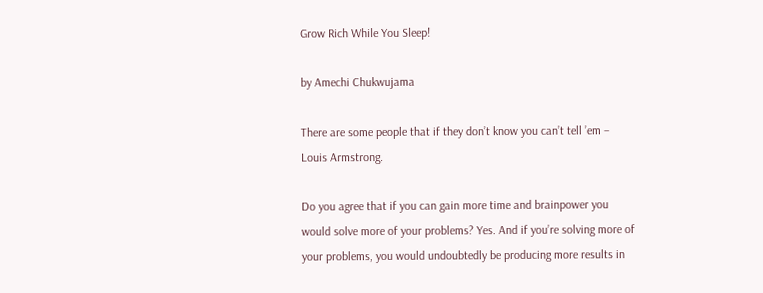Grow Rich While You Sleep!

by Amechi Chukwujama

There are some people that if they don’t know you can’t tell ’em – Louis Armstrong.

Do you agree that if you can gain more time and brainpower you would solve more of your problems? Yes. And if you’re solving more of your problems, you would undoubtedly be producing more results in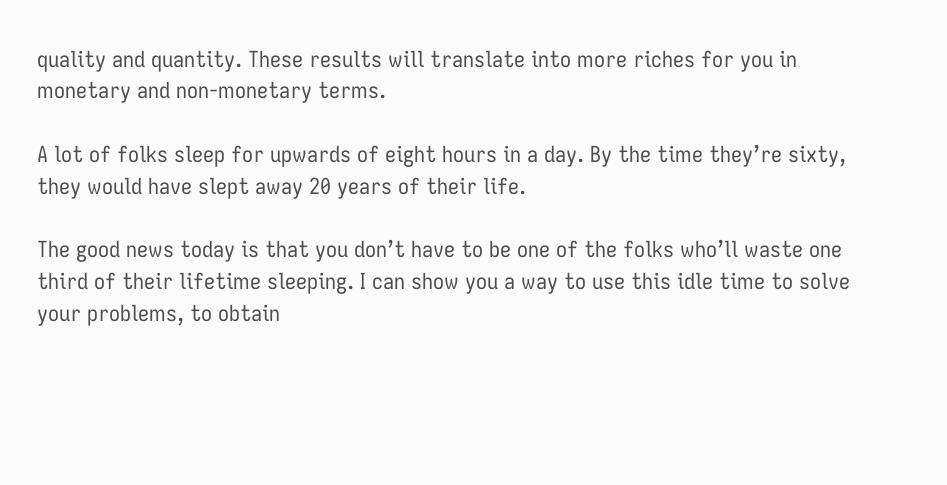quality and quantity. These results will translate into more riches for you in monetary and non-monetary terms.

A lot of folks sleep for upwards of eight hours in a day. By the time they’re sixty, they would have slept away 20 years of their life.

The good news today is that you don’t have to be one of the folks who’ll waste one third of their lifetime sleeping. I can show you a way to use this idle time to solve your problems, to obtain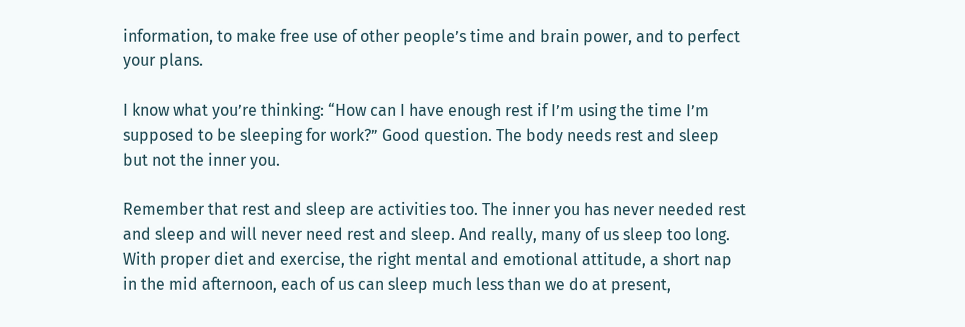information, to make free use of other people’s time and brain power, and to perfect your plans.

I know what you’re thinking: “How can I have enough rest if I’m using the time I’m supposed to be sleeping for work?” Good question. The body needs rest and sleep but not the inner you.

Remember that rest and sleep are activities too. The inner you has never needed rest and sleep and will never need rest and sleep. And really, many of us sleep too long. With proper diet and exercise, the right mental and emotional attitude, a short nap in the mid afternoon, each of us can sleep much less than we do at present,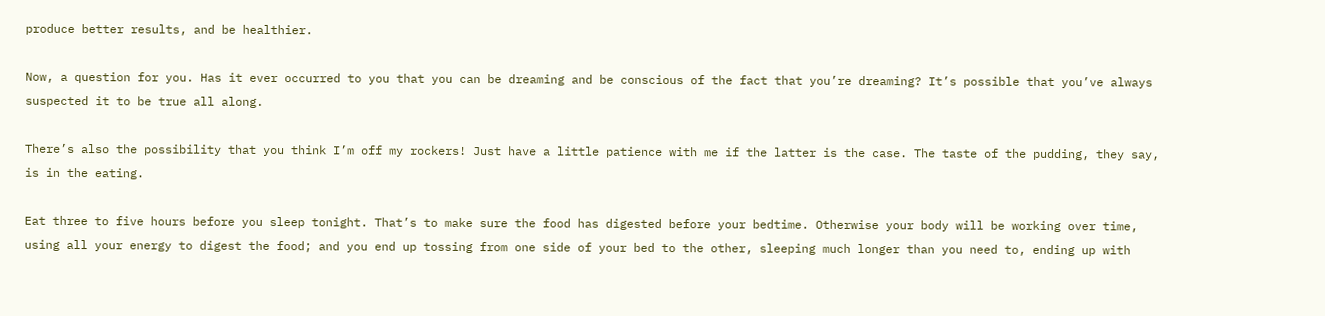produce better results, and be healthier.

Now, a question for you. Has it ever occurred to you that you can be dreaming and be conscious of the fact that you’re dreaming? It’s possible that you’ve always suspected it to be true all along.

There’s also the possibility that you think I’m off my rockers! Just have a little patience with me if the latter is the case. The taste of the pudding, they say, is in the eating.

Eat three to five hours before you sleep tonight. That’s to make sure the food has digested before your bedtime. Otherwise your body will be working over time, using all your energy to digest the food; and you end up tossing from one side of your bed to the other, sleeping much longer than you need to, ending up with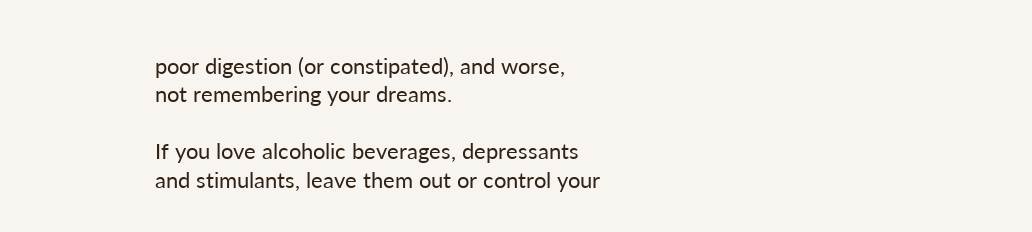poor digestion (or constipated), and worse, not remembering your dreams.

If you love alcoholic beverages, depressants and stimulants, leave them out or control your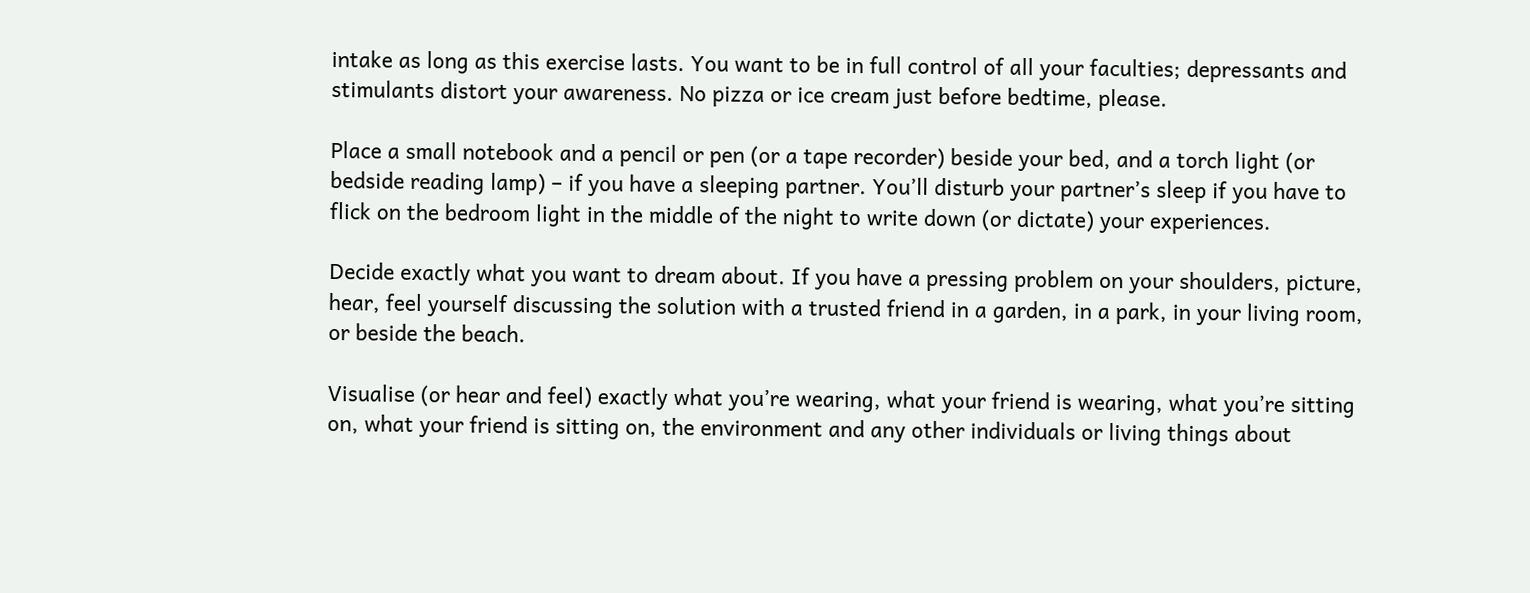intake as long as this exercise lasts. You want to be in full control of all your faculties; depressants and stimulants distort your awareness. No pizza or ice cream just before bedtime, please.

Place a small notebook and a pencil or pen (or a tape recorder) beside your bed, and a torch light (or bedside reading lamp) – if you have a sleeping partner. You’ll disturb your partner’s sleep if you have to flick on the bedroom light in the middle of the night to write down (or dictate) your experiences.

Decide exactly what you want to dream about. If you have a pressing problem on your shoulders, picture, hear, feel yourself discussing the solution with a trusted friend in a garden, in a park, in your living room, or beside the beach.

Visualise (or hear and feel) exactly what you’re wearing, what your friend is wearing, what you’re sitting on, what your friend is sitting on, the environment and any other individuals or living things about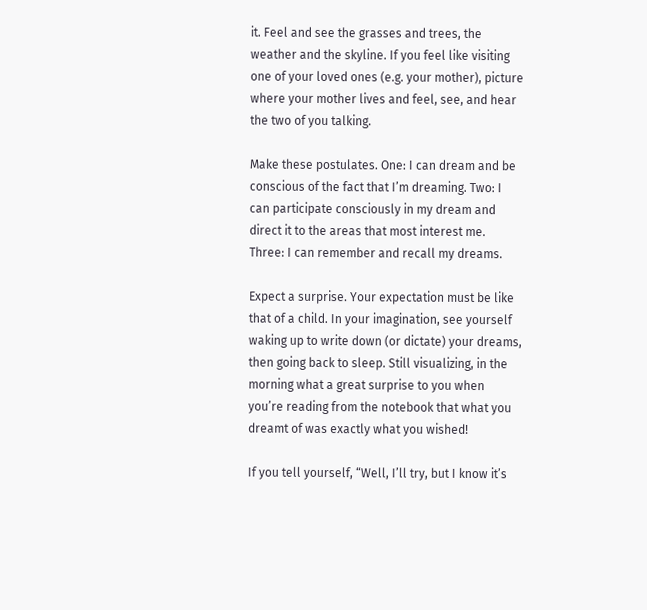it. Feel and see the grasses and trees, the weather and the skyline. If you feel like visiting one of your loved ones (e.g. your mother), picture where your mother lives and feel, see, and hear the two of you talking.

Make these postulates. One: I can dream and be conscious of the fact that I’m dreaming. Two: I can participate consciously in my dream and direct it to the areas that most interest me. Three: I can remember and recall my dreams.

Expect a surprise. Your expectation must be like that of a child. In your imagination, see yourself waking up to write down (or dictate) your dreams, then going back to sleep. Still visualizing, in the morning what a great surprise to you when you’re reading from the notebook that what you dreamt of was exactly what you wished!

If you tell yourself, “Well, I’ll try, but I know it’s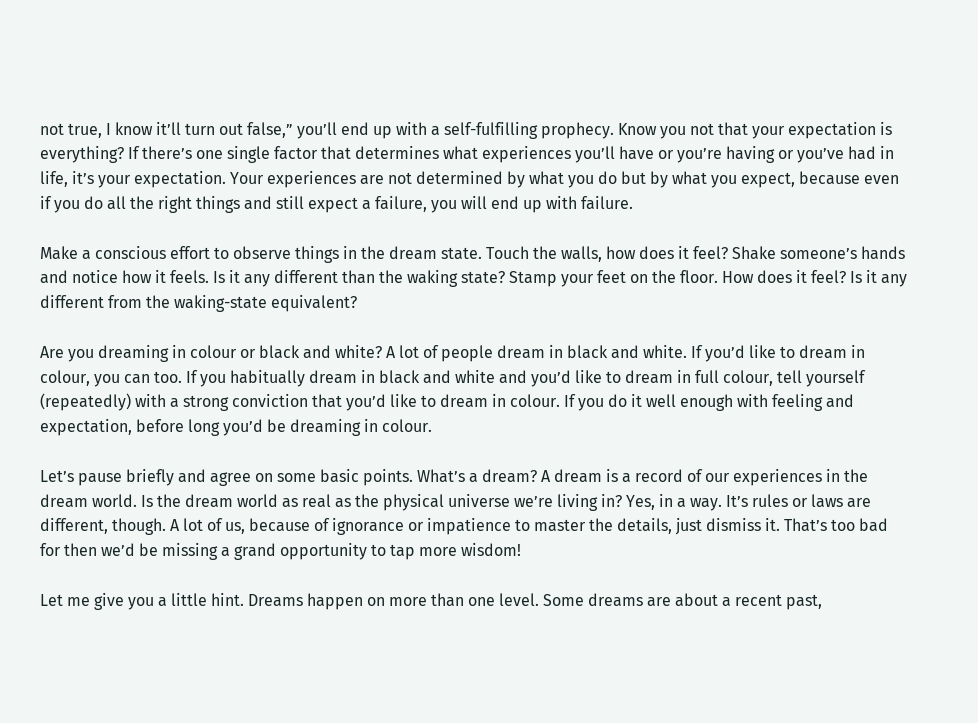not true, I know it’ll turn out false,” you’ll end up with a self-fulfilling prophecy. Know you not that your expectation is everything? If there’s one single factor that determines what experiences you’ll have or you’re having or you’ve had in life, it’s your expectation. Your experiences are not determined by what you do but by what you expect, because even if you do all the right things and still expect a failure, you will end up with failure.

Make a conscious effort to observe things in the dream state. Touch the walls, how does it feel? Shake someone’s hands and notice how it feels. Is it any different than the waking state? Stamp your feet on the floor. How does it feel? Is it any different from the waking-state equivalent?

Are you dreaming in colour or black and white? A lot of people dream in black and white. If you’d like to dream in colour, you can too. If you habitually dream in black and white and you’d like to dream in full colour, tell yourself (repeatedly) with a strong conviction that you’d like to dream in colour. If you do it well enough with feeling and expectation, before long you’d be dreaming in colour.

Let’s pause briefly and agree on some basic points. What’s a dream? A dream is a record of our experiences in the dream world. Is the dream world as real as the physical universe we’re living in? Yes, in a way. It’s rules or laws are different, though. A lot of us, because of ignorance or impatience to master the details, just dismiss it. That’s too bad for then we’d be missing a grand opportunity to tap more wisdom!

Let me give you a little hint. Dreams happen on more than one level. Some dreams are about a recent past,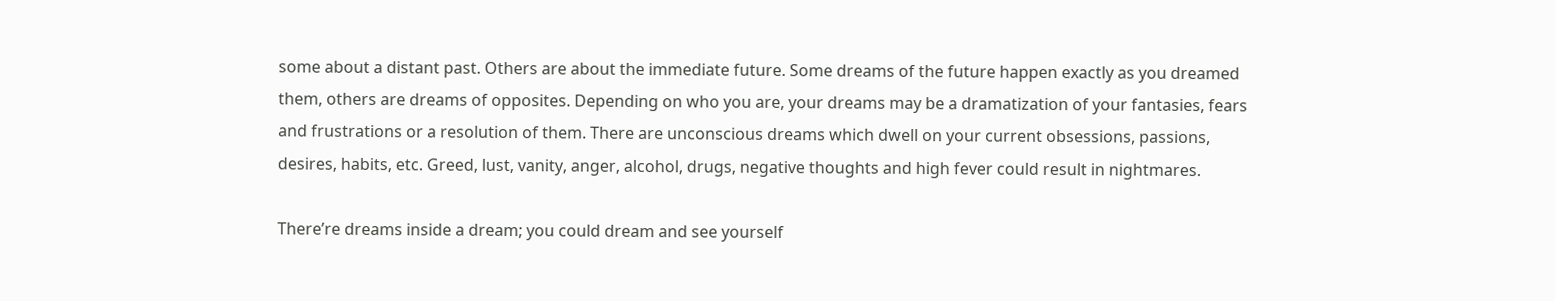some about a distant past. Others are about the immediate future. Some dreams of the future happen exactly as you dreamed them, others are dreams of opposites. Depending on who you are, your dreams may be a dramatization of your fantasies, fears and frustrations or a resolution of them. There are unconscious dreams which dwell on your current obsessions, passions, desires, habits, etc. Greed, lust, vanity, anger, alcohol, drugs, negative thoughts and high fever could result in nightmares.

There’re dreams inside a dream; you could dream and see yourself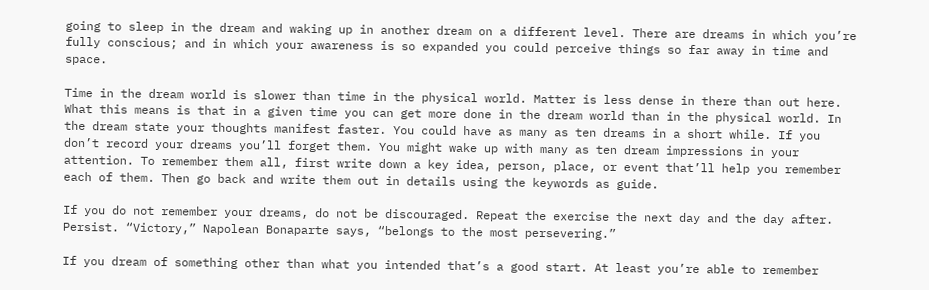going to sleep in the dream and waking up in another dream on a different level. There are dreams in which you’re fully conscious; and in which your awareness is so expanded you could perceive things so far away in time and space.

Time in the dream world is slower than time in the physical world. Matter is less dense in there than out here. What this means is that in a given time you can get more done in the dream world than in the physical world. In the dream state your thoughts manifest faster. You could have as many as ten dreams in a short while. If you don’t record your dreams you’ll forget them. You might wake up with many as ten dream impressions in your attention. To remember them all, first write down a key idea, person, place, or event that’ll help you remember each of them. Then go back and write them out in details using the keywords as guide.

If you do not remember your dreams, do not be discouraged. Repeat the exercise the next day and the day after. Persist. “Victory,” Napolean Bonaparte says, “belongs to the most persevering.”

If you dream of something other than what you intended that’s a good start. At least you’re able to remember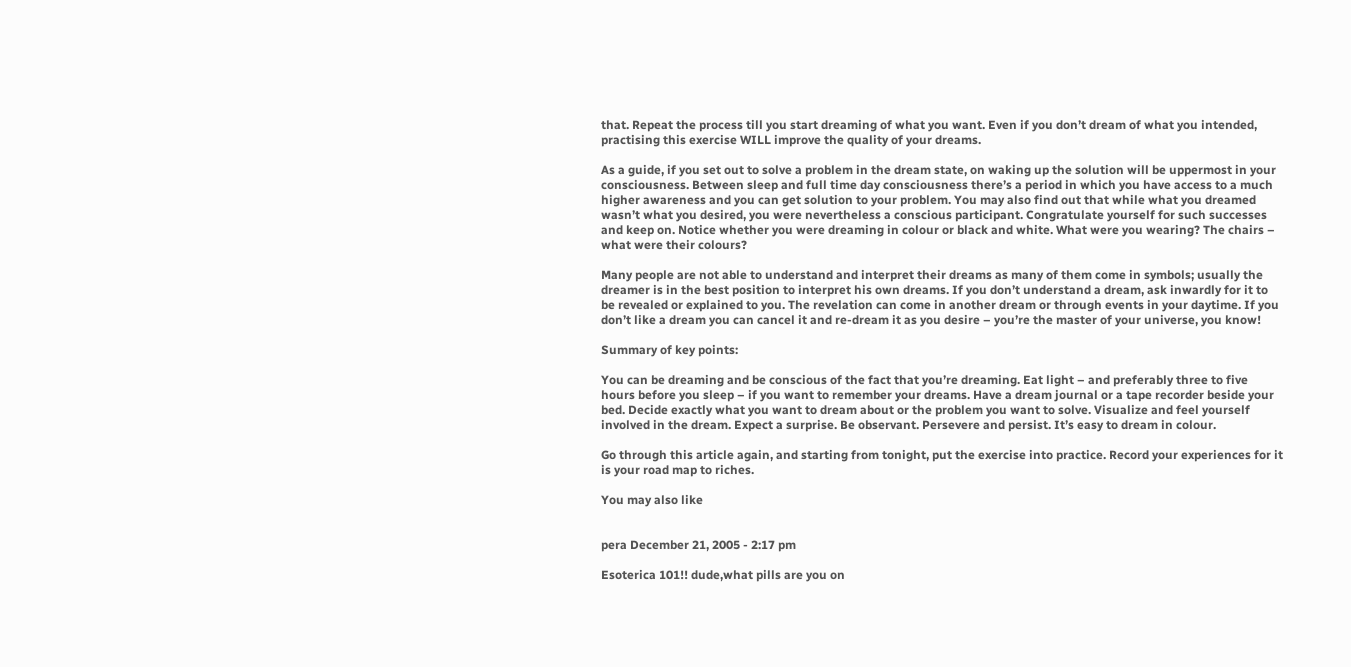that. Repeat the process till you start dreaming of what you want. Even if you don’t dream of what you intended, practising this exercise WILL improve the quality of your dreams.

As a guide, if you set out to solve a problem in the dream state, on waking up the solution will be uppermost in your consciousness. Between sleep and full time day consciousness there’s a period in which you have access to a much higher awareness and you can get solution to your problem. You may also find out that while what you dreamed wasn’t what you desired, you were nevertheless a conscious participant. Congratulate yourself for such successes and keep on. Notice whether you were dreaming in colour or black and white. What were you wearing? The chairs – what were their colours?

Many people are not able to understand and interpret their dreams as many of them come in symbols; usually the dreamer is in the best position to interpret his own dreams. If you don’t understand a dream, ask inwardly for it to be revealed or explained to you. The revelation can come in another dream or through events in your daytime. If you don’t like a dream you can cancel it and re-dream it as you desire – you’re the master of your universe, you know!

Summary of key points:

You can be dreaming and be conscious of the fact that you’re dreaming. Eat light – and preferably three to five hours before you sleep – if you want to remember your dreams. Have a dream journal or a tape recorder beside your bed. Decide exactly what you want to dream about or the problem you want to solve. Visualize and feel yourself involved in the dream. Expect a surprise. Be observant. Persevere and persist. It’s easy to dream in colour.

Go through this article again, and starting from tonight, put the exercise into practice. Record your experiences for it is your road map to riches.

You may also like


pera December 21, 2005 - 2:17 pm

Esoterica 101!! dude,what pills are you on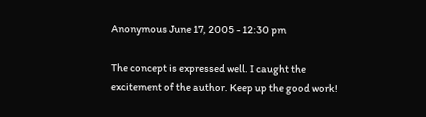Anonymous June 17, 2005 - 12:30 pm

The concept is expressed well. I caught the excitement of the author. Keep up the good work!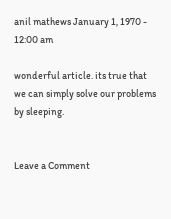anil mathews January 1, 1970 - 12:00 am

wonderful article. its true that we can simply solve our problems by sleeping.


Leave a Comment